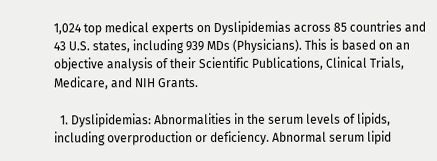1,024 top medical experts on Dyslipidemias across 85 countries and 43 U.S. states, including 939 MDs (Physicians). This is based on an objective analysis of their Scientific Publications, Clinical Trials, Medicare, and NIH Grants.

  1. Dyslipidemias: Abnormalities in the serum levels of lipids, including overproduction or deficiency. Abnormal serum lipid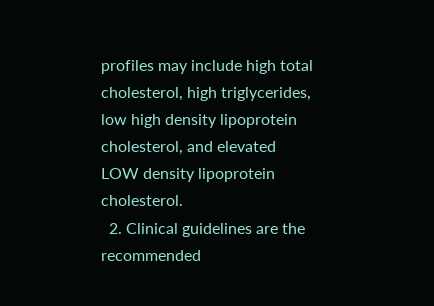profiles may include high total cholesterol, high triglycerides, low high density lipoprotein cholesterol, and elevated LOW density lipoprotein cholesterol.
  2. Clinical guidelines are the recommended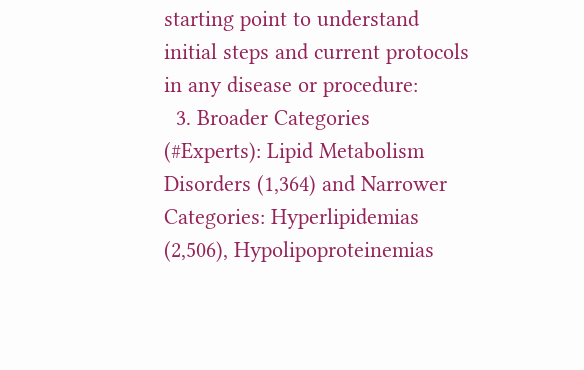starting point to understand initial steps and current protocols in any disease or procedure:
  3. Broader Categories (#Experts): Lipid Metabolism Disorders (1,364) and Narrower Categories: Hyperlipidemias (2,506), Hypolipoproteinemias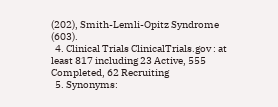(202), Smith-Lemli-Opitz Syndrome (603).
  4. Clinical Trials ClinicalTrials.gov : at least 817 including 23 Active, 555 Completed, 62 Recruiting
  5. Synonyms: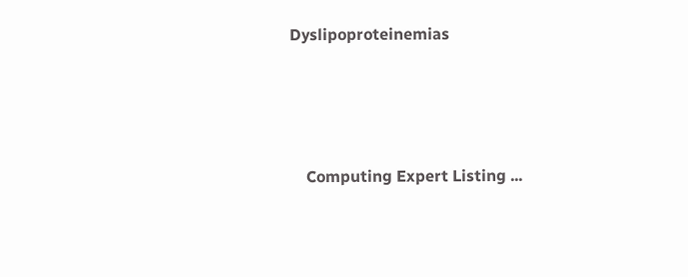Dyslipoproteinemias




    Computing Expert Listing ...